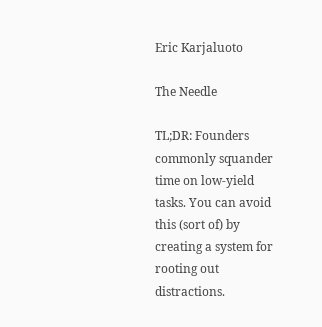Eric Karjaluoto

The Needle

TL;DR: Founders commonly squander time on low-yield tasks. You can avoid this (sort of) by creating a system for rooting out distractions.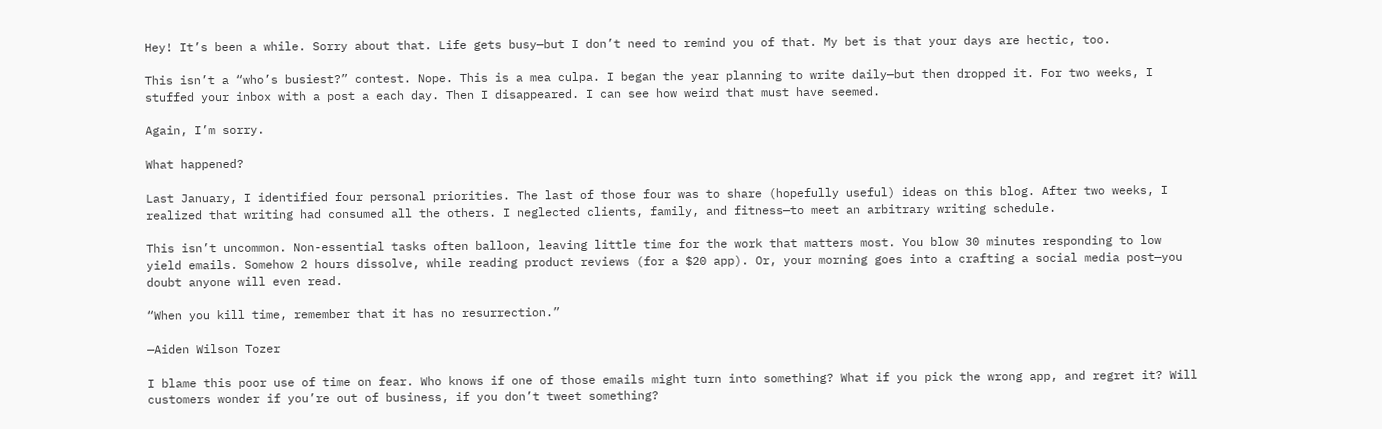Hey! It’s been a while. Sorry about that. Life gets busy—but I don’t need to remind you of that. My bet is that your days are hectic, too.

This isn’t a “who’s busiest?” contest. Nope. This is a mea culpa. I began the year planning to write daily—but then dropped it. For two weeks, I stuffed your inbox with a post a each day. Then I disappeared. I can see how weird that must have seemed.

Again, I’m sorry.

What happened?

Last January, I identified four personal priorities. The last of those four was to share (hopefully useful) ideas on this blog. After two weeks, I realized that writing had consumed all the others. I neglected clients, family, and fitness—to meet an arbitrary writing schedule.

This isn’t uncommon. Non-essential tasks often balloon, leaving little time for the work that matters most. You blow 30 minutes responding to low yield emails. Somehow 2 hours dissolve, while reading product reviews (for a $20 app). Or, your morning goes into a crafting a social media post—you doubt anyone will even read.

“When you kill time, remember that it has no resurrection.”

—Aiden Wilson Tozer

I blame this poor use of time on fear. Who knows if one of those emails might turn into something? What if you pick the wrong app, and regret it? Will customers wonder if you’re out of business, if you don’t tweet something?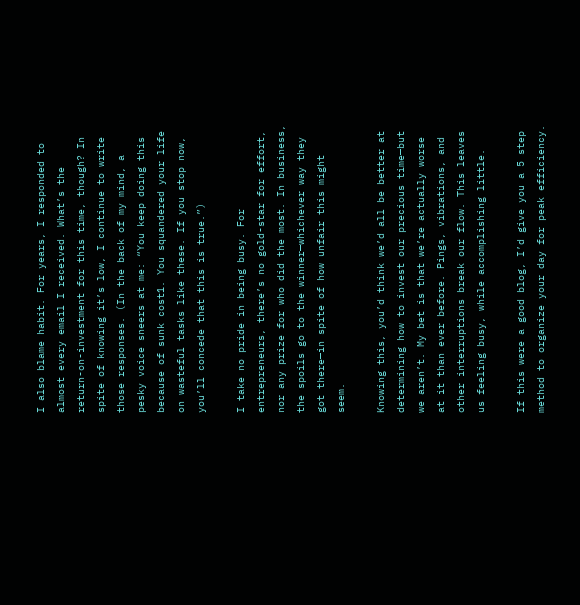I also blame habit. For years, I responded to almost every email I received. What’s the return-on-investment for this time, though? In spite of knowing it’s low, I continue to write those responses. (In the back of my mind, a pesky voice sneers at me: “You keep doing this because of sunk cost1. You squandered your life on wasteful tasks like these. If you stop now, you’ll concede that this is true.”)

I take no pride in being busy. For entrepreneurs, there’s no gold-star for effort, nor any prize for who did the most. In business, the spoils go to the winner—whichever way they got there—in spite of how unfair this might seem.

Knowing this, you’d think we’d all be better at determining how to invest our precious time—but we aren’t. My bet is that we’re actually worse at it than ever before. Pings, vibrations, and other interruptions break our flow. This leaves us feeling busy, while accomplishing little.

If this were a good blog, I’d give you a 5 step method to organize your day for peak efficiency.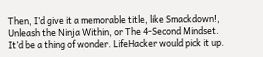Then, I’d give it a memorable title, like Smackdown!, Unleash the Ninja Within, or The 4-Second Mindset. It’d be a thing of wonder. LifeHacker would pick it up.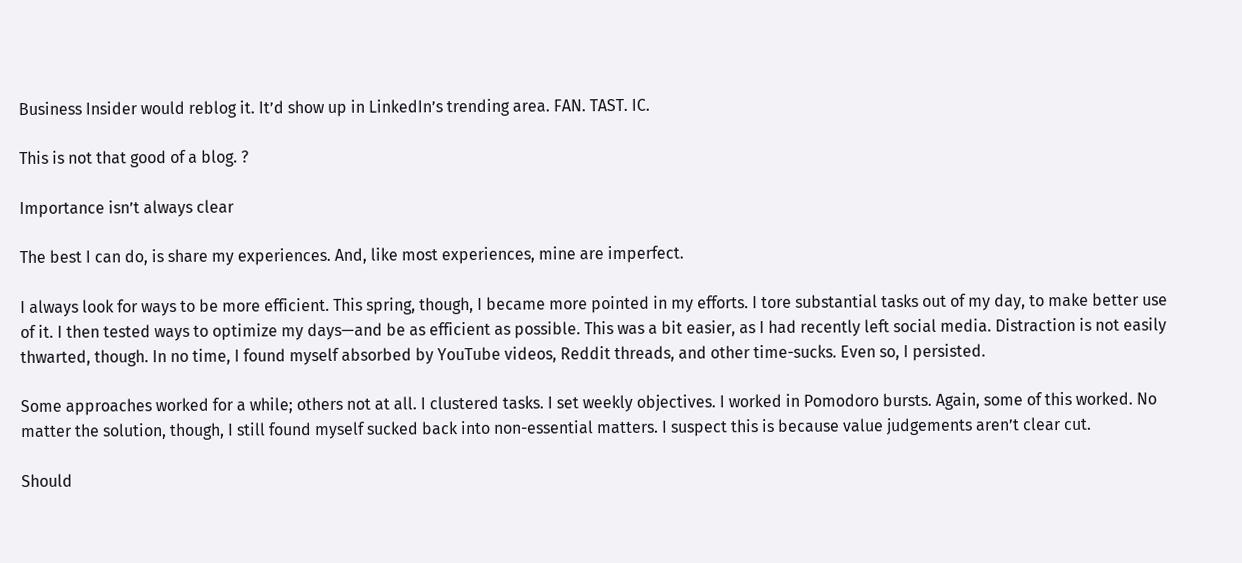Business Insider would reblog it. It’d show up in LinkedIn’s trending area. FAN. TAST. IC.

This is not that good of a blog. ?

Importance isn’t always clear

The best I can do, is share my experiences. And, like most experiences, mine are imperfect.

I always look for ways to be more efficient. This spring, though, I became more pointed in my efforts. I tore substantial tasks out of my day, to make better use of it. I then tested ways to optimize my days—and be as efficient as possible. This was a bit easier, as I had recently left social media. Distraction is not easily thwarted, though. In no time, I found myself absorbed by YouTube videos, Reddit threads, and other time-sucks. Even so, I persisted.

Some approaches worked for a while; others not at all. I clustered tasks. I set weekly objectives. I worked in Pomodoro bursts. Again, some of this worked. No matter the solution, though, I still found myself sucked back into non-essential matters. I suspect this is because value judgements aren’t clear cut.

Should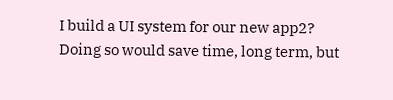I build a UI system for our new app2? Doing so would save time, long term, but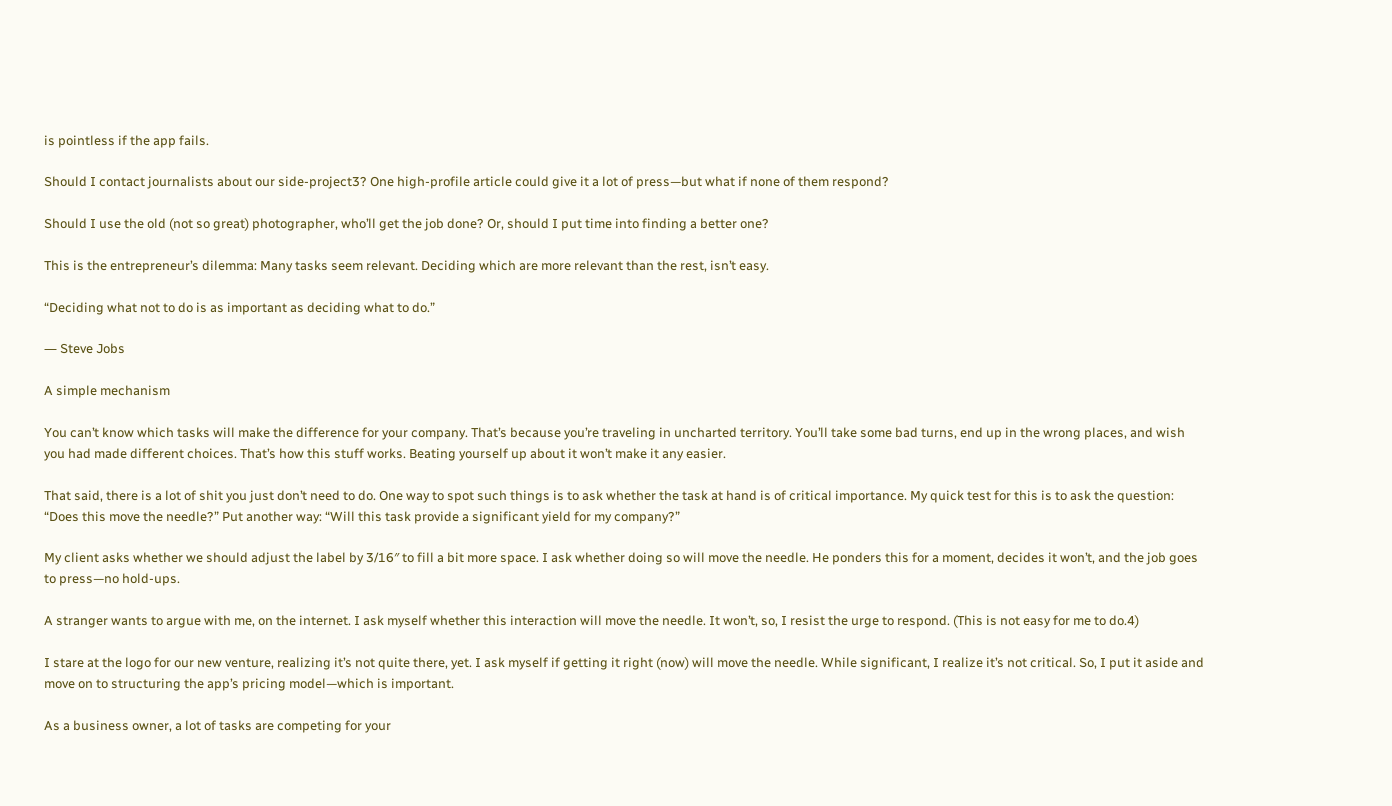is pointless if the app fails.

Should I contact journalists about our side-project3? One high-profile article could give it a lot of press—but what if none of them respond?

Should I use the old (not so great) photographer, who’ll get the job done? Or, should I put time into finding a better one?

This is the entrepreneur’s dilemma: Many tasks seem relevant. Deciding which are more relevant than the rest, isn’t easy.

“Deciding what not to do is as important as deciding what to do.”

― Steve Jobs

A simple mechanism

You can’t know which tasks will make the difference for your company. That’s because you’re traveling in uncharted territory. You’ll take some bad turns, end up in the wrong places, and wish you had made different choices. That’s how this stuff works. Beating yourself up about it won’t make it any easier.

That said, there is a lot of shit you just don’t need to do. One way to spot such things is to ask whether the task at hand is of critical importance. My quick test for this is to ask the question: “Does this move the needle?” Put another way: “Will this task provide a significant yield for my company?”

My client asks whether we should adjust the label by 3/16″ to fill a bit more space. I ask whether doing so will move the needle. He ponders this for a moment, decides it won’t, and the job goes to press—no hold-ups.

A stranger wants to argue with me, on the internet. I ask myself whether this interaction will move the needle. It won’t, so, I resist the urge to respond. (This is not easy for me to do.4)

I stare at the logo for our new venture, realizing it’s not quite there, yet. I ask myself if getting it right (now) will move the needle. While significant, I realize it’s not critical. So, I put it aside and move on to structuring the app’s pricing model—which is important.

As a business owner, a lot of tasks are competing for your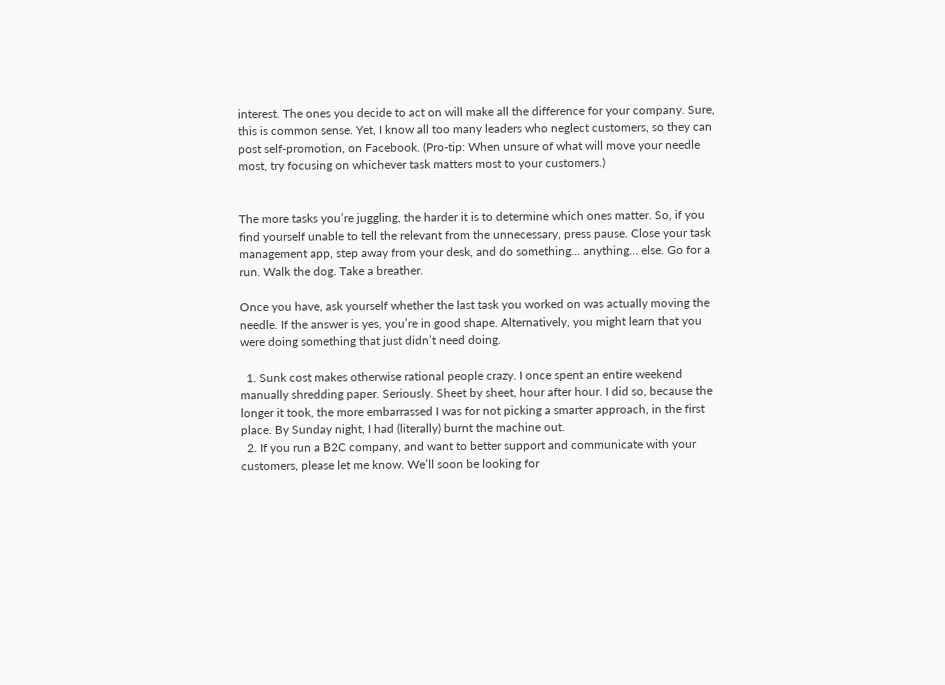interest. The ones you decide to act on will make all the difference for your company. Sure, this is common sense. Yet, I know all too many leaders who neglect customers, so they can post self-promotion, on Facebook. (Pro-tip: When unsure of what will move your needle most, try focusing on whichever task matters most to your customers.)


The more tasks you’re juggling, the harder it is to determine which ones matter. So, if you find yourself unable to tell the relevant from the unnecessary, press pause. Close your task management app, step away from your desk, and do something… anything… else. Go for a run. Walk the dog. Take a breather.

Once you have, ask yourself whether the last task you worked on was actually moving the needle. If the answer is yes, you’re in good shape. Alternatively, you might learn that you were doing something that just didn’t need doing.

  1. Sunk cost makes otherwise rational people crazy. I once spent an entire weekend manually shredding paper. Seriously. Sheet by sheet, hour after hour. I did so, because the longer it took, the more embarrassed I was for not picking a smarter approach, in the first place. By Sunday night, I had (literally) burnt the machine out.
  2. If you run a B2C company, and want to better support and communicate with your customers, please let me know. We’ll soon be looking for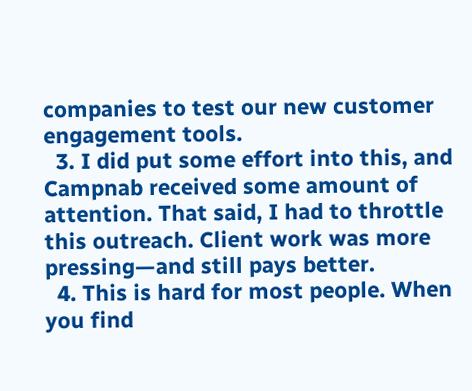companies to test our new customer engagement tools.
  3. I did put some effort into this, and Campnab received some amount of attention. That said, I had to throttle this outreach. Client work was more pressing—and still pays better.
  4. This is hard for most people. When you find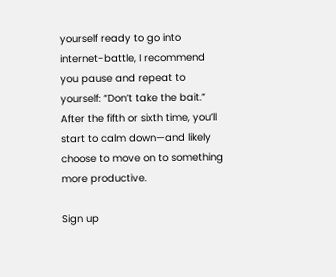yourself ready to go into internet-battle, I recommend you pause and repeat to yourself: “Don’t take the bait.” After the fifth or sixth time, you’ll start to calm down—and likely choose to move on to something more productive.

Sign up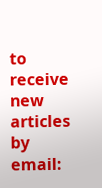to receive new articles by email: